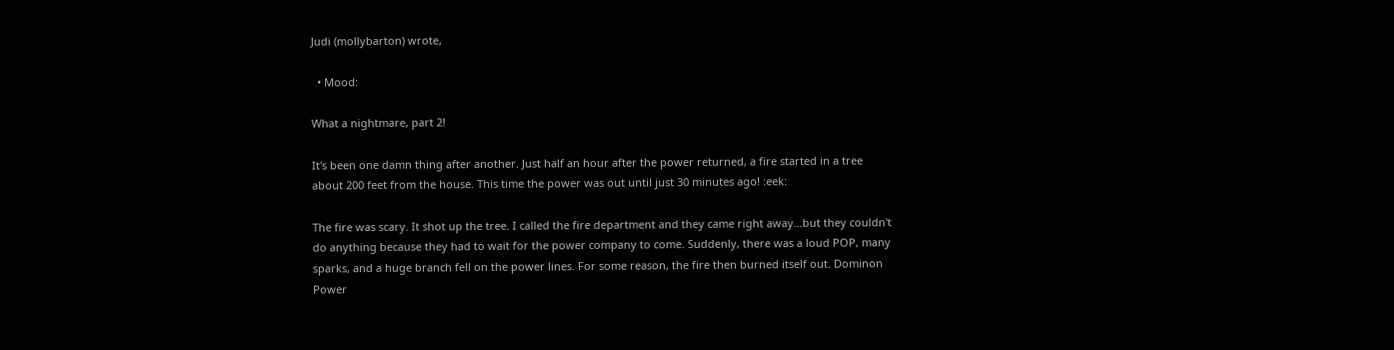Judi (mollybarton) wrote,

  • Mood:

What a nightmare, part 2!

It's been one damn thing after another. Just half an hour after the power returned, a fire started in a tree about 200 feet from the house. This time the power was out until just 30 minutes ago! :eek:

The fire was scary. It shot up the tree. I called the fire department and they came right away...but they couldn't do anything because they had to wait for the power company to come. Suddenly, there was a loud POP, many sparks, and a huge branch fell on the power lines. For some reason, the fire then burned itself out. Dominon Power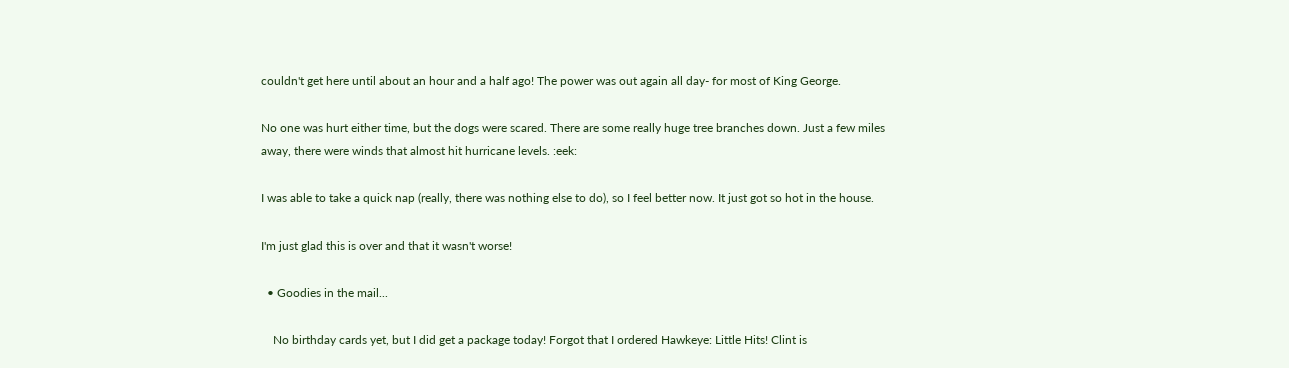couldn't get here until about an hour and a half ago! The power was out again all day- for most of King George.

No one was hurt either time, but the dogs were scared. There are some really huge tree branches down. Just a few miles away, there were winds that almost hit hurricane levels. :eek:

I was able to take a quick nap (really, there was nothing else to do), so I feel better now. It just got so hot in the house.

I'm just glad this is over and that it wasn't worse!

  • Goodies in the mail...

    No birthday cards yet, but I did get a package today! Forgot that I ordered Hawkeye: Little Hits! Clint is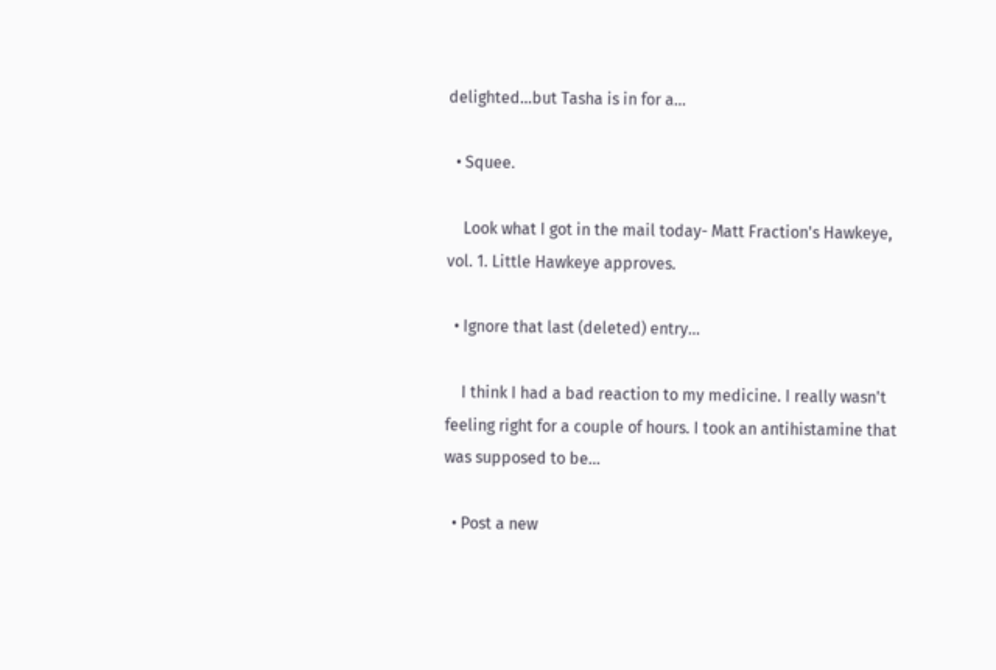delighted...but Tasha is in for a…

  • Squee.

    Look what I got in the mail today- Matt Fraction's Hawkeye, vol. 1. Little Hawkeye approves.

  • Ignore that last (deleted) entry...

    I think I had a bad reaction to my medicine. I really wasn't feeling right for a couple of hours. I took an antihistamine that was supposed to be…

  • Post a new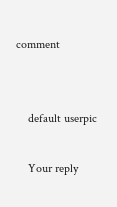comment


    default userpic

    Your reply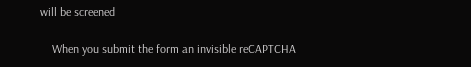will be screened

    When you submit the form an invisible reCAPTCHA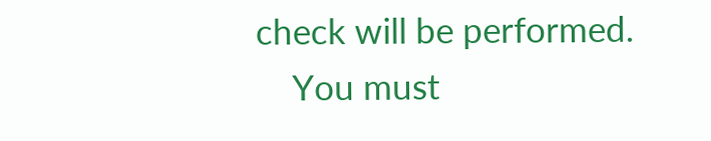check will be performed.
    You must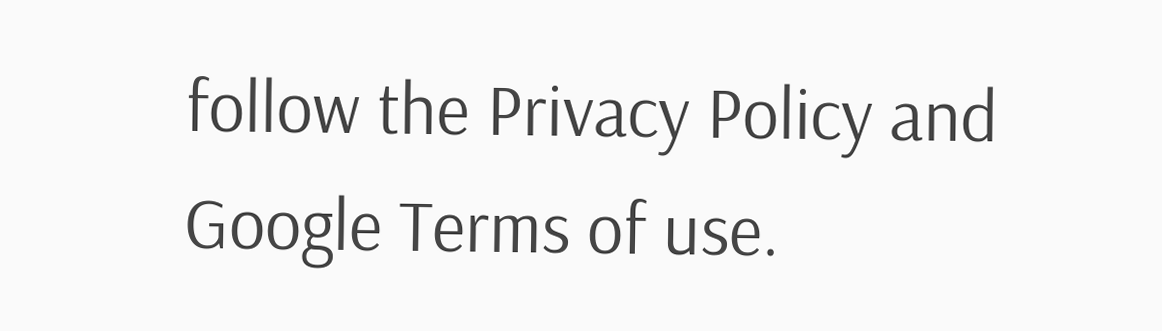follow the Privacy Policy and Google Terms of use.